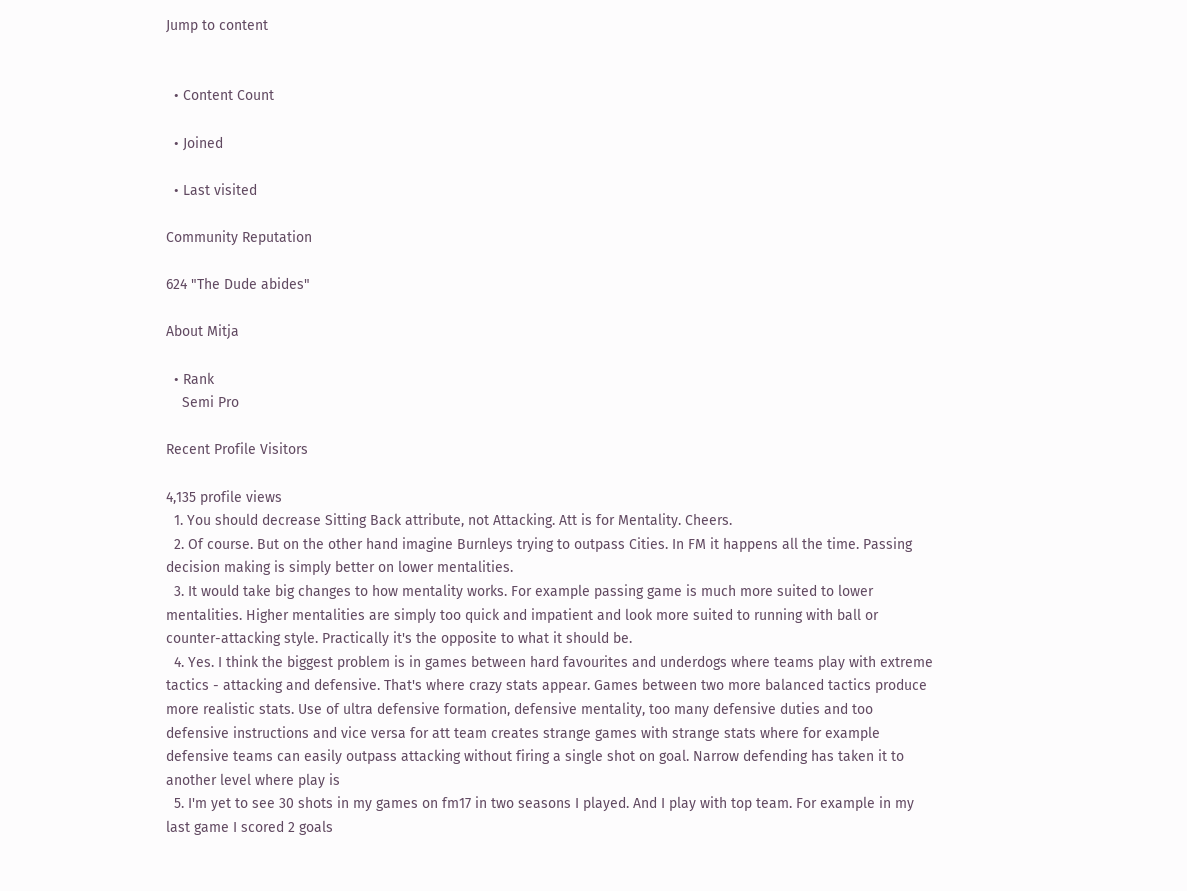Jump to content


  • Content Count

  • Joined

  • Last visited

Community Reputation

624 "The Dude abides"

About Mitja

  • Rank
    Semi Pro

Recent Profile Visitors

4,135 profile views
  1. You should decrease Sitting Back attribute, not Attacking. Att is for Mentality. Cheers.
  2. Of course. But on the other hand imagine Burnleys trying to outpass Cities. In FM it happens all the time. Passing decision making is simply better on lower mentalities.
  3. It would take big changes to how mentality works. For example passing game is much more suited to lower mentalities. Higher mentalities are simply too quick and impatient and look more suited to running with ball or counter-attacking style. Practically it's the opposite to what it should be.
  4. Yes. I think the biggest problem is in games between hard favourites and underdogs where teams play with extreme tactics - attacking and defensive. That's where crazy stats appear. Games between two more balanced tactics produce more realistic stats. Use of ultra defensive formation, defensive mentality, too many defensive duties and too defensive instructions and vice versa for att team creates strange games with strange stats where for example defensive teams can easily outpass attacking without firing a single shot on goal. Narrow defending has taken it to another level where play is
  5. I'm yet to see 30 shots in my games on fm17 in two seasons I played. And I play with top team. For example in my last game I scored 2 goals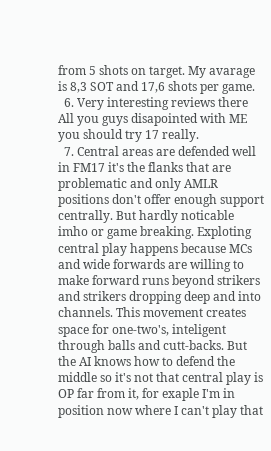from 5 shots on target. My avarage is 8,3 SOT and 17,6 shots per game.
  6. Very interesting reviews there All you guys disapointed with ME you should try 17 really.
  7. Central areas are defended well in FM17 it's the flanks that are problematic and only AMLR positions don't offer enough support centrally. But hardly noticable imho or game breaking. Exploting central play happens because MCs and wide forwards are willing to make forward runs beyond strikers and strikers dropping deep and into channels. This movement creates space for one-two's, inteligent through balls and cutt-backs. But the AI knows how to defend the middle so it's not that central play is OP far from it, for exaple I'm in position now where I can't play that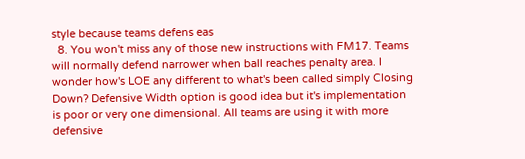style because teams defens eas
  8. You won't miss any of those new instructions with FM17. Teams will normally defend narrower when ball reaches penalty area. I wonder how's LOE any different to what's been called simply Closing Down? Defensive Width option is good idea but it's implementation is poor or very one dimensional. All teams are using it with more defensive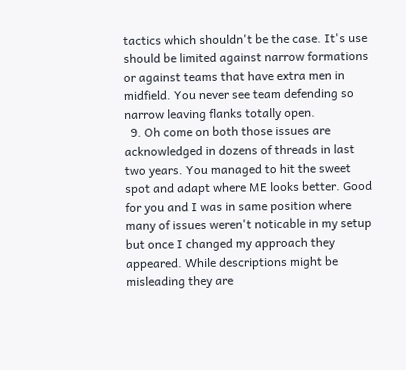tactics which shouldn't be the case. It's use should be limited against narrow formations or against teams that have extra men in midfield. You never see team defending so narrow leaving flanks totally open.
  9. Oh come on both those issues are acknowledged in dozens of threads in last two years. You managed to hit the sweet spot and adapt where ME looks better. Good for you and I was in same position where many of issues weren't noticable in my setup but once I changed my approach they appeared. While descriptions might be misleading they are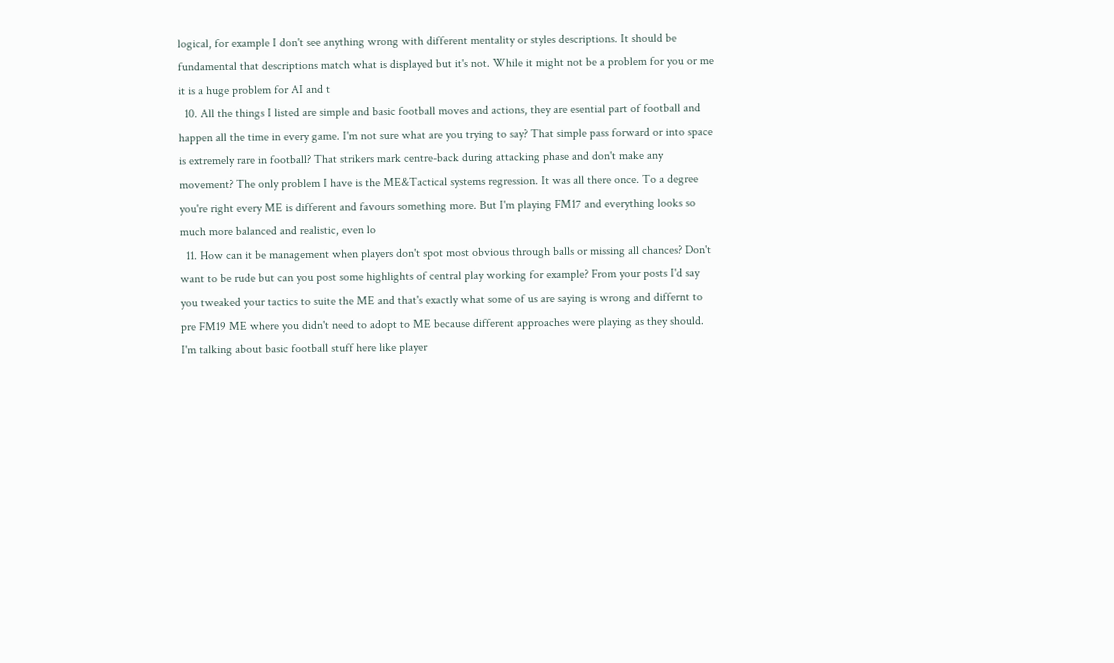logical, for example I don't see anything wrong with different mentality or styles descriptions. It should be fundamental that descriptions match what is displayed but it's not. While it might not be a problem for you or me it is a huge problem for AI and t
  10. All the things I listed are simple and basic football moves and actions, they are esential part of football and happen all the time in every game. I'm not sure what are you trying to say? That simple pass forward or into space is extremely rare in football? That strikers mark centre-back during attacking phase and don't make any movement? The only problem I have is the ME&Tactical systems regression. It was all there once. To a degree you're right every ME is different and favours something more. But I'm playing FM17 and everything looks so much more balanced and realistic, even lo
  11. How can it be management when players don't spot most obvious through balls or missing all chances? Don't want to be rude but can you post some highlights of central play working for example? From your posts I'd say you tweaked your tactics to suite the ME and that's exactly what some of us are saying is wrong and differnt to pre FM19 ME where you didn't need to adopt to ME because different approaches were playing as they should. I'm talking about basic football stuff here like player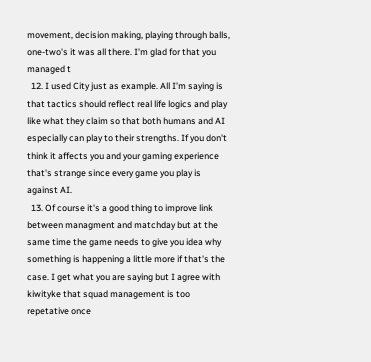movement, decision making, playing through balls, one-two's it was all there. I'm glad for that you managed t
  12. I used City just as example. All I'm saying is that tactics should reflect real life logics and play like what they claim so that both humans and AI especially can play to their strengths. If you don't think it affects you and your gaming experience that's strange since every game you play is against AI.
  13. Of course it's a good thing to improve link between managment and matchday but at the same time the game needs to give you idea why something is happening a little more if that's the case. I get what you are saying but I agree with kiwityke that squad management is too repetative once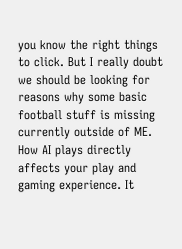you know the right things to click. But I really doubt we should be looking for reasons why some basic football stuff is missing currently outside of ME. How AI plays directly affects your play and gaming experience. It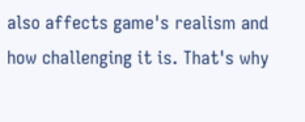also affects game's realism and how challenging it is. That's why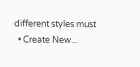different styles must
  • Create New...